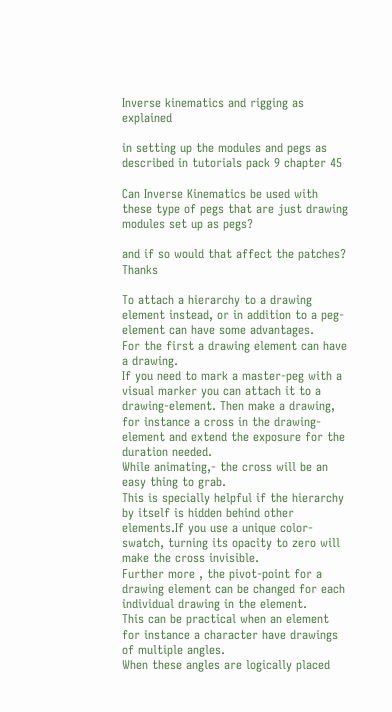Inverse kinematics and rigging as explained

in setting up the modules and pegs as described in tutorials pack 9 chapter 45

Can Inverse Kinematics be used with these type of pegs that are just drawing modules set up as pegs?

and if so would that affect the patches? Thanks

To attach a hierarchy to a drawing element instead, or in addition to a peg-element can have some advantages.
For the first a drawing element can have a drawing.
If you need to mark a master-peg with a visual marker you can attach it to a drawing-element. Then make a drawing, for instance a cross in the drawing-element and extend the exposure for the duration needed.
While animating,- the cross will be an easy thing to grab.
This is specially helpful if the hierarchy by itself is hidden behind other elements.If you use a unique color-swatch, turning its opacity to zero will make the cross invisible.
Further more , the pivot-point for a drawing element can be changed for each individual drawing in the element.
This can be practical when an element for instance a character have drawings of multiple angles.
When these angles are logically placed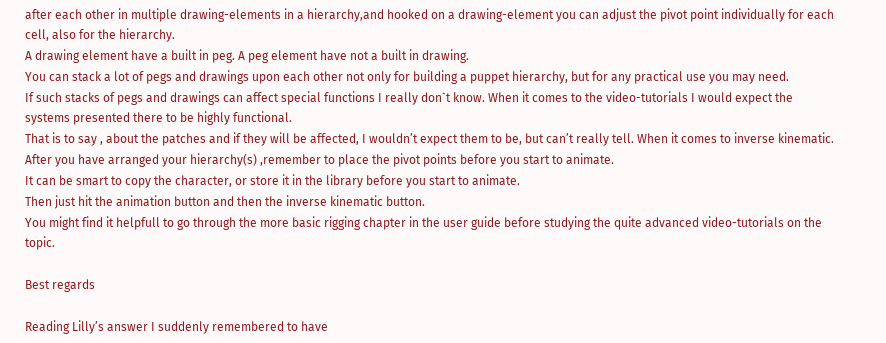after each other in multiple drawing-elements in a hierarchy,and hooked on a drawing-element you can adjust the pivot point individually for each cell, also for the hierarchy.
A drawing element have a built in peg. A peg element have not a built in drawing.
You can stack a lot of pegs and drawings upon each other not only for building a puppet hierarchy, but for any practical use you may need.
If such stacks of pegs and drawings can affect special functions I really don`t know. When it comes to the video-tutorials I would expect the systems presented there to be highly functional.
That is to say , about the patches and if they will be affected, I wouldn’t expect them to be, but can’t really tell. When it comes to inverse kinematic. After you have arranged your hierarchy(s) ,remember to place the pivot points before you start to animate.
It can be smart to copy the character, or store it in the library before you start to animate.
Then just hit the animation button and then the inverse kinematic button.
You might find it helpfull to go through the more basic rigging chapter in the user guide before studying the quite advanced video-tutorials on the topic.

Best regards

Reading Lilly’s answer I suddenly remembered to have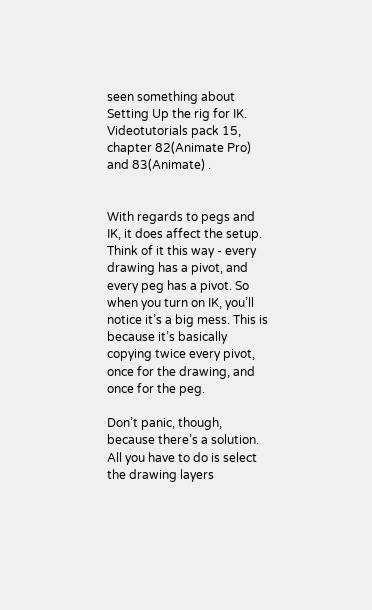seen something about Setting Up the rig for IK.
Videotutorials pack 15, chapter 82(Animate Pro) and 83(Animate) .


With regards to pegs and IK, it does affect the setup. Think of it this way - every drawing has a pivot, and every peg has a pivot. So when you turn on IK, you’ll notice it’s a big mess. This is because it’s basically copying twice every pivot, once for the drawing, and once for the peg.

Don’t panic, though, because there’s a solution. All you have to do is select the drawing layers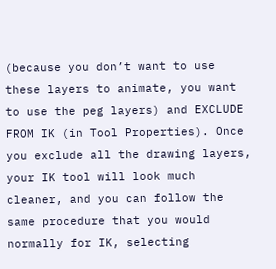(because you don’t want to use these layers to animate, you want to use the peg layers) and EXCLUDE FROM IK (in Tool Properties). Once you exclude all the drawing layers, your IK tool will look much cleaner, and you can follow the same procedure that you would normally for IK, selecting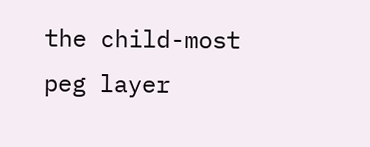the child-most peg layer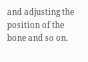and adjusting the position of the bone and so on.